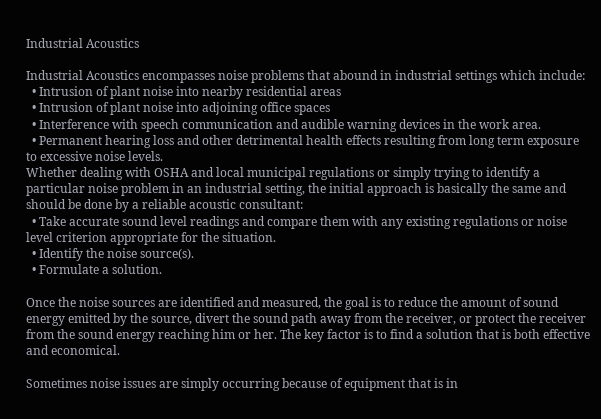Industrial Acoustics

Industrial Acoustics encompasses noise problems that abound in industrial settings which include:
  • Intrusion of plant noise into nearby residential areas
  • Intrusion of plant noise into adjoining office spaces
  • Interference with speech communication and audible warning devices in the work area.
  • Permanent hearing loss and other detrimental health effects resulting from long term exposure to excessive noise levels.
Whether dealing with OSHA and local municipal regulations or simply trying to identify a particular noise problem in an industrial setting, the initial approach is basically the same and should be done by a reliable acoustic consultant:
  • Take accurate sound level readings and compare them with any existing regulations or noise level criterion appropriate for the situation.
  • Identify the noise source(s).
  • Formulate a solution.

Once the noise sources are identified and measured, the goal is to reduce the amount of sound energy emitted by the source, divert the sound path away from the receiver, or protect the receiver from the sound energy reaching him or her. The key factor is to find a solution that is both effective and economical.

Sometimes noise issues are simply occurring because of equipment that is in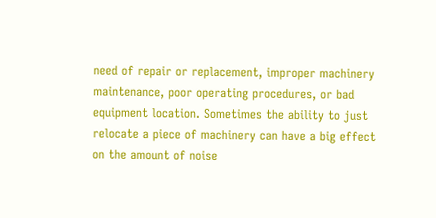need of repair or replacement, improper machinery maintenance, poor operating procedures, or bad equipment location. Sometimes the ability to just relocate a piece of machinery can have a big effect on the amount of noise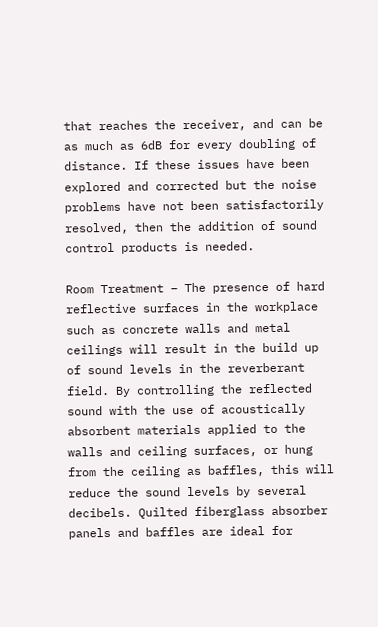that reaches the receiver, and can be as much as 6dB for every doubling of distance. If these issues have been explored and corrected but the noise problems have not been satisfactorily resolved, then the addition of sound control products is needed.

Room Treatment – The presence of hard reflective surfaces in the workplace such as concrete walls and metal ceilings will result in the build up of sound levels in the reverberant field. By controlling the reflected sound with the use of acoustically absorbent materials applied to the walls and ceiling surfaces, or hung from the ceiling as baffles, this will reduce the sound levels by several decibels. Quilted fiberglass absorber panels and baffles are ideal for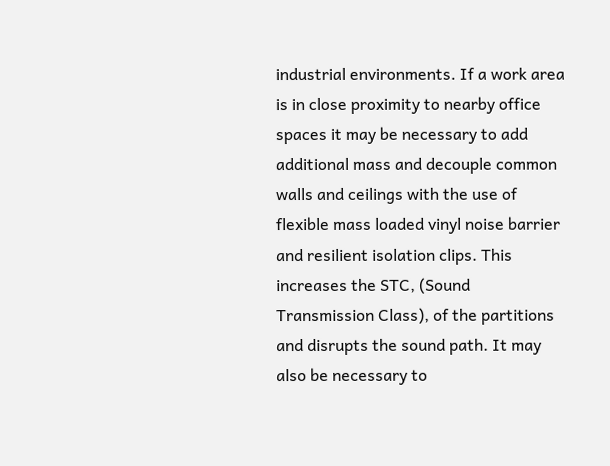industrial environments. If a work area is in close proximity to nearby office spaces it may be necessary to add additional mass and decouple common walls and ceilings with the use of flexible mass loaded vinyl noise barrier and resilient isolation clips. This increases the STC, (Sound Transmission Class), of the partitions and disrupts the sound path. It may also be necessary to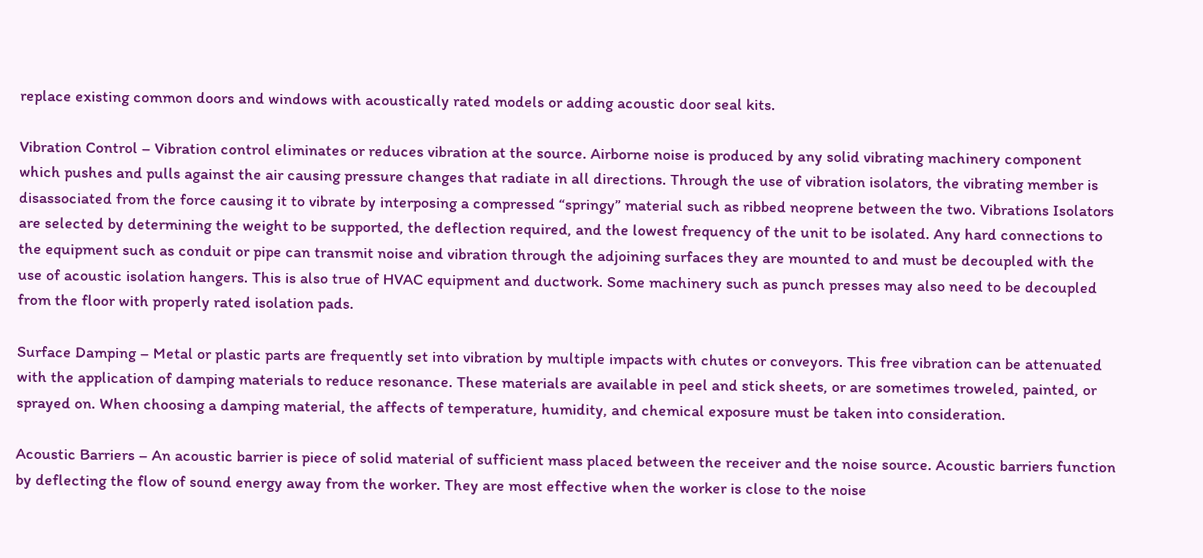replace existing common doors and windows with acoustically rated models or adding acoustic door seal kits.

Vibration Control – Vibration control eliminates or reduces vibration at the source. Airborne noise is produced by any solid vibrating machinery component which pushes and pulls against the air causing pressure changes that radiate in all directions. Through the use of vibration isolators, the vibrating member is disassociated from the force causing it to vibrate by interposing a compressed “springy” material such as ribbed neoprene between the two. Vibrations Isolators are selected by determining the weight to be supported, the deflection required, and the lowest frequency of the unit to be isolated. Any hard connections to the equipment such as conduit or pipe can transmit noise and vibration through the adjoining surfaces they are mounted to and must be decoupled with the use of acoustic isolation hangers. This is also true of HVAC equipment and ductwork. Some machinery such as punch presses may also need to be decoupled from the floor with properly rated isolation pads.

Surface Damping – Metal or plastic parts are frequently set into vibration by multiple impacts with chutes or conveyors. This free vibration can be attenuated with the application of damping materials to reduce resonance. These materials are available in peel and stick sheets, or are sometimes troweled, painted, or sprayed on. When choosing a damping material, the affects of temperature, humidity, and chemical exposure must be taken into consideration.

Acoustic Barriers – An acoustic barrier is piece of solid material of sufficient mass placed between the receiver and the noise source. Acoustic barriers function by deflecting the flow of sound energy away from the worker. They are most effective when the worker is close to the noise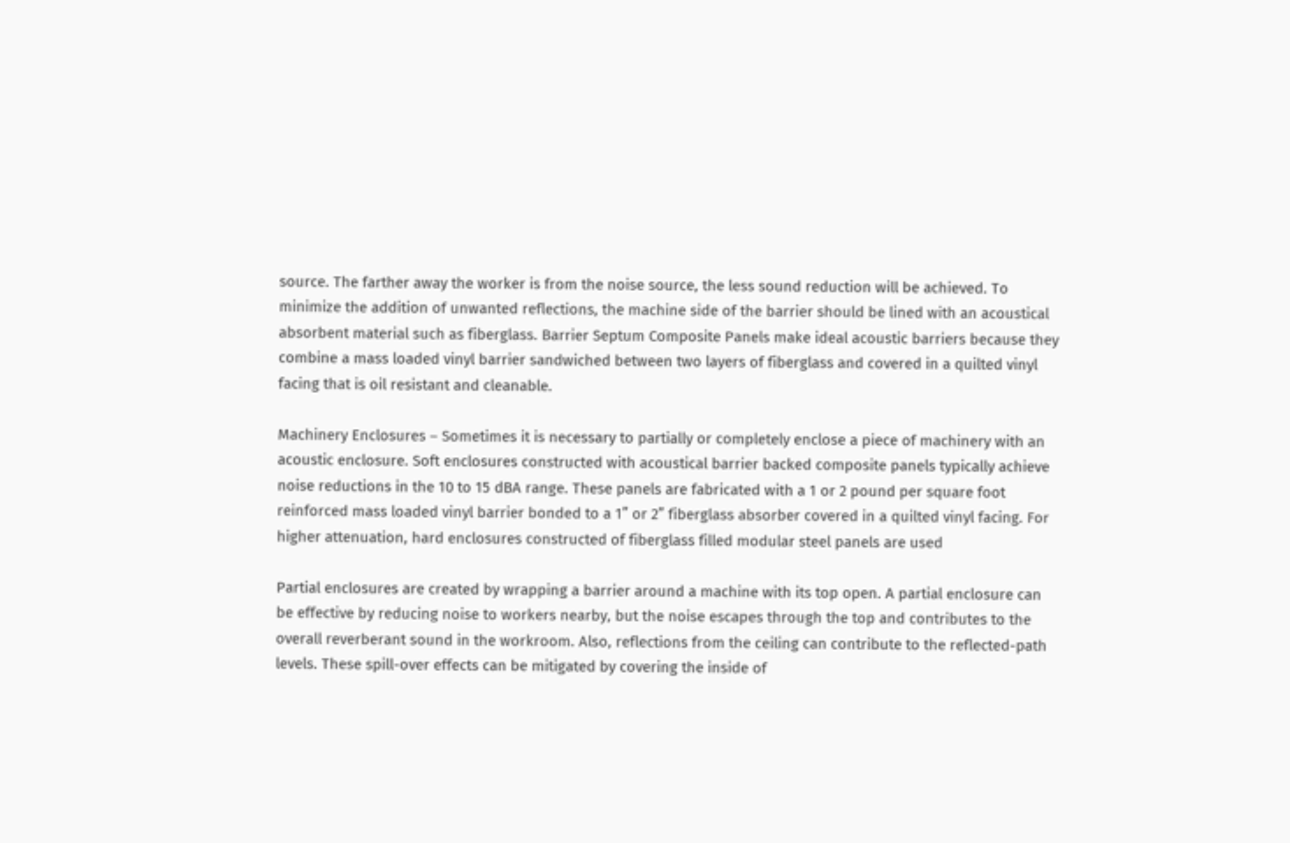source. The farther away the worker is from the noise source, the less sound reduction will be achieved. To minimize the addition of unwanted reflections, the machine side of the barrier should be lined with an acoustical absorbent material such as fiberglass. Barrier Septum Composite Panels make ideal acoustic barriers because they combine a mass loaded vinyl barrier sandwiched between two layers of fiberglass and covered in a quilted vinyl facing that is oil resistant and cleanable.

Machinery Enclosures – Sometimes it is necessary to partially or completely enclose a piece of machinery with an acoustic enclosure. Soft enclosures constructed with acoustical barrier backed composite panels typically achieve noise reductions in the 10 to 15 dBA range. These panels are fabricated with a 1 or 2 pound per square foot reinforced mass loaded vinyl barrier bonded to a 1” or 2” fiberglass absorber covered in a quilted vinyl facing. For higher attenuation, hard enclosures constructed of fiberglass filled modular steel panels are used

Partial enclosures are created by wrapping a barrier around a machine with its top open. A partial enclosure can be effective by reducing noise to workers nearby, but the noise escapes through the top and contributes to the overall reverberant sound in the workroom. Also, reflections from the ceiling can contribute to the reflected-path levels. These spill-over effects can be mitigated by covering the inside of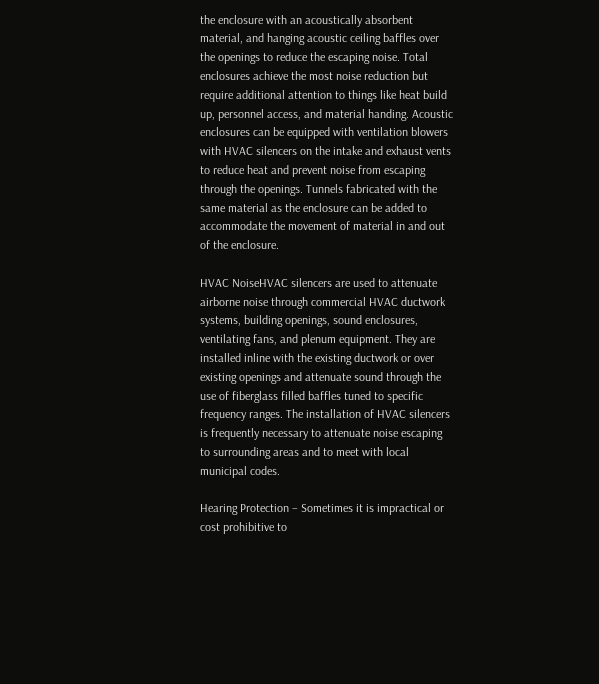the enclosure with an acoustically absorbent material, and hanging acoustic ceiling baffles over the openings to reduce the escaping noise. Total enclosures achieve the most noise reduction but require additional attention to things like heat build up, personnel access, and material handing. Acoustic enclosures can be equipped with ventilation blowers with HVAC silencers on the intake and exhaust vents to reduce heat and prevent noise from escaping through the openings. Tunnels fabricated with the same material as the enclosure can be added to accommodate the movement of material in and out of the enclosure.

HVAC NoiseHVAC silencers are used to attenuate airborne noise through commercial HVAC ductwork systems, building openings, sound enclosures, ventilating fans, and plenum equipment. They are installed inline with the existing ductwork or over existing openings and attenuate sound through the use of fiberglass filled baffles tuned to specific frequency ranges. The installation of HVAC silencers is frequently necessary to attenuate noise escaping to surrounding areas and to meet with local municipal codes.

Hearing Protection – Sometimes it is impractical or cost prohibitive to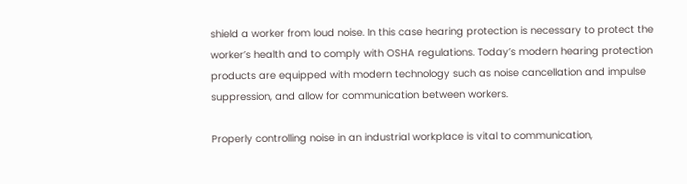shield a worker from loud noise. In this case hearing protection is necessary to protect the worker’s health and to comply with OSHA regulations. Today’s modern hearing protection products are equipped with modern technology such as noise cancellation and impulse suppression, and allow for communication between workers.

Properly controlling noise in an industrial workplace is vital to communication,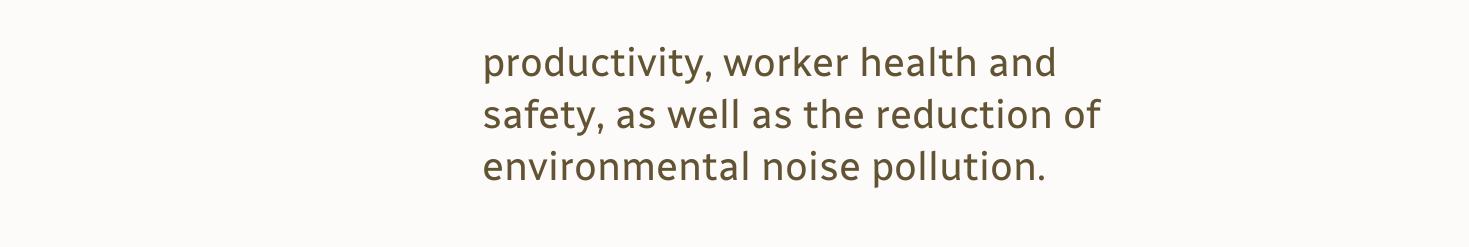productivity, worker health and safety, as well as the reduction of environmental noise pollution.